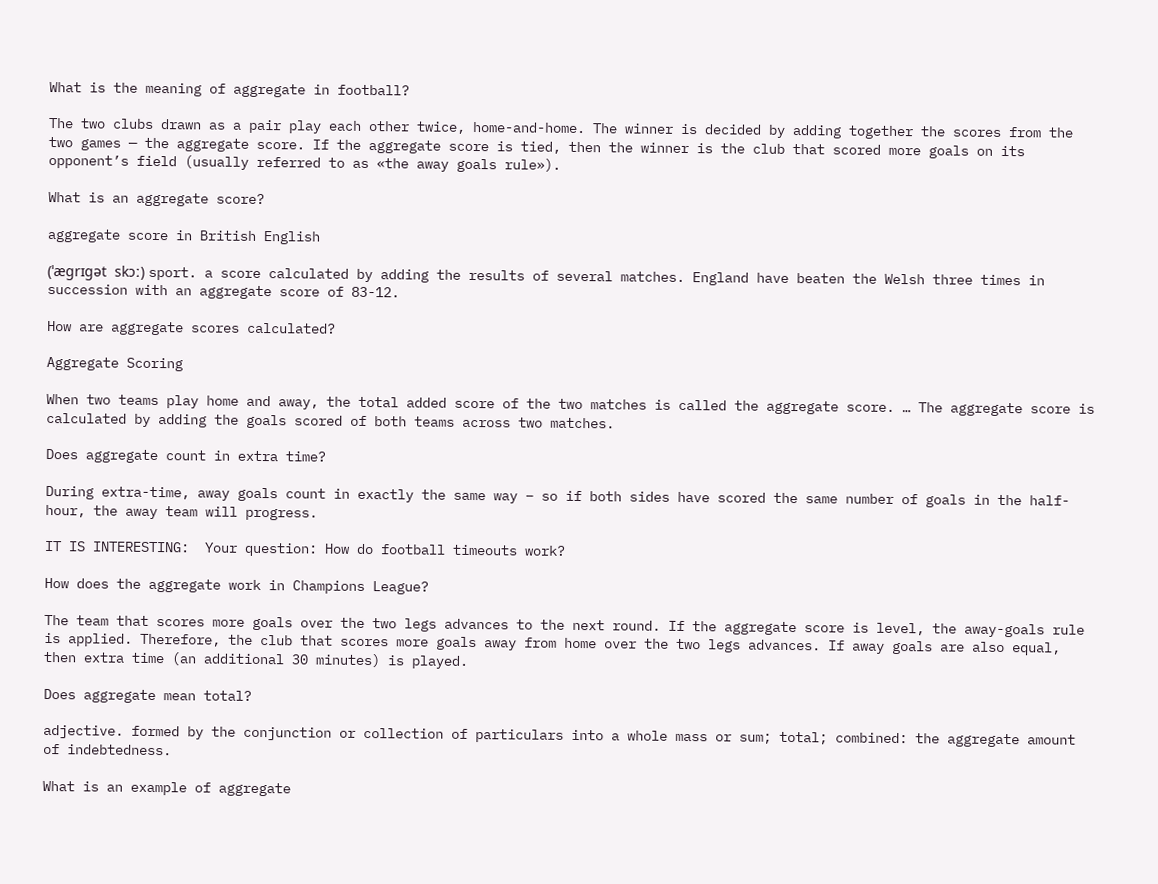What is the meaning of aggregate in football?

The two clubs drawn as a pair play each other twice, home-and-home. The winner is decided by adding together the scores from the two games — the aggregate score. If the aggregate score is tied, then the winner is the club that scored more goals on its opponent’s field (usually referred to as «the away goals rule»).

What is an aggregate score?

aggregate score in British English

(ˈæɡrɪɡət skɔː) sport. a score calculated by adding the results of several matches. England have beaten the Welsh three times in succession with an aggregate score of 83-12.

How are aggregate scores calculated?

Aggregate Scoring

When two teams play home and away, the total added score of the two matches is called the aggregate score. … The aggregate score is calculated by adding the goals scored of both teams across two matches.

Does aggregate count in extra time?

During extra-time, away goals count in exactly the same way – so if both sides have scored the same number of goals in the half-hour, the away team will progress.

IT IS INTERESTING:  Your question: How do football timeouts work?

How does the aggregate work in Champions League?

The team that scores more goals over the two legs advances to the next round. If the aggregate score is level, the away-goals rule is applied. Therefore, the club that scores more goals away from home over the two legs advances. If away goals are also equal, then extra time (an additional 30 minutes) is played.

Does aggregate mean total?

adjective. formed by the conjunction or collection of particulars into a whole mass or sum; total; combined: the aggregate amount of indebtedness.

What is an example of aggregate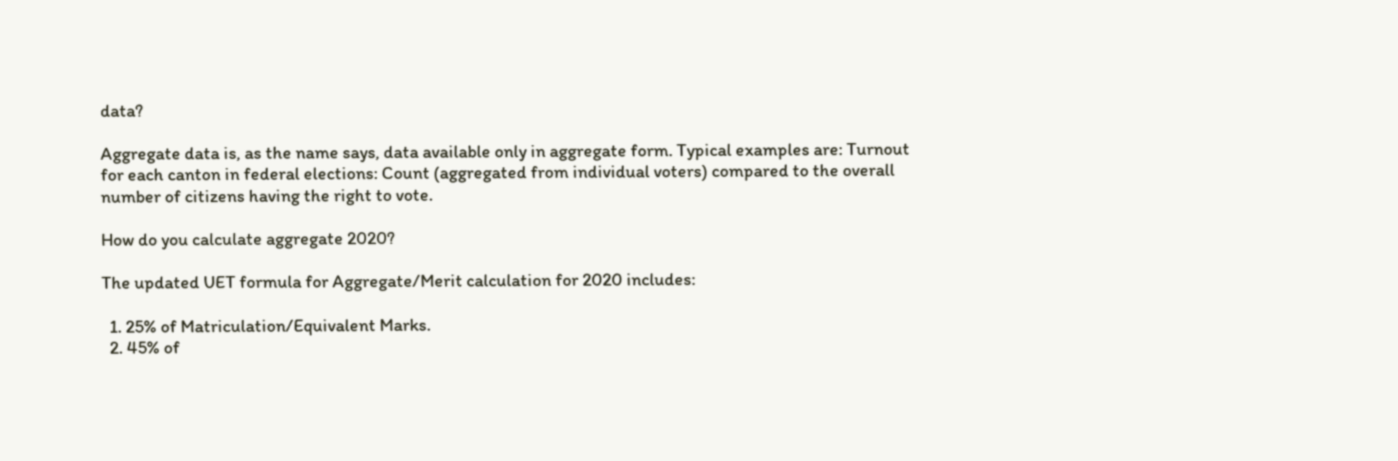data?

Aggregate data is, as the name says, data available only in aggregate form. Typical examples are: Turnout for each canton in federal elections: Count (aggregated from individual voters) compared to the overall number of citizens having the right to vote.

How do you calculate aggregate 2020?

The updated UET formula for Aggregate/Merit calculation for 2020 includes:

  1. 25% of Matriculation/Equivalent Marks.
  2. 45% of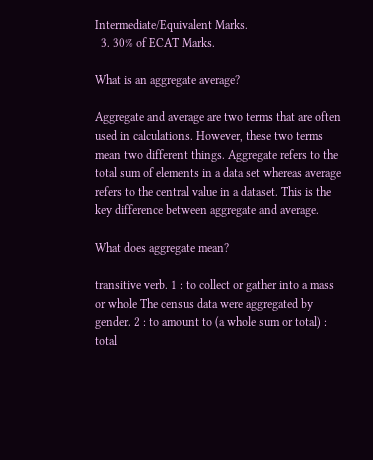Intermediate/Equivalent Marks.
  3. 30% of ECAT Marks.

What is an aggregate average?

Aggregate and average are two terms that are often used in calculations. However, these two terms mean two different things. Aggregate refers to the total sum of elements in a data set whereas average refers to the central value in a dataset. This is the key difference between aggregate and average.

What does aggregate mean?

transitive verb. 1 : to collect or gather into a mass or whole The census data were aggregated by gender. 2 : to amount to (a whole sum or total) : total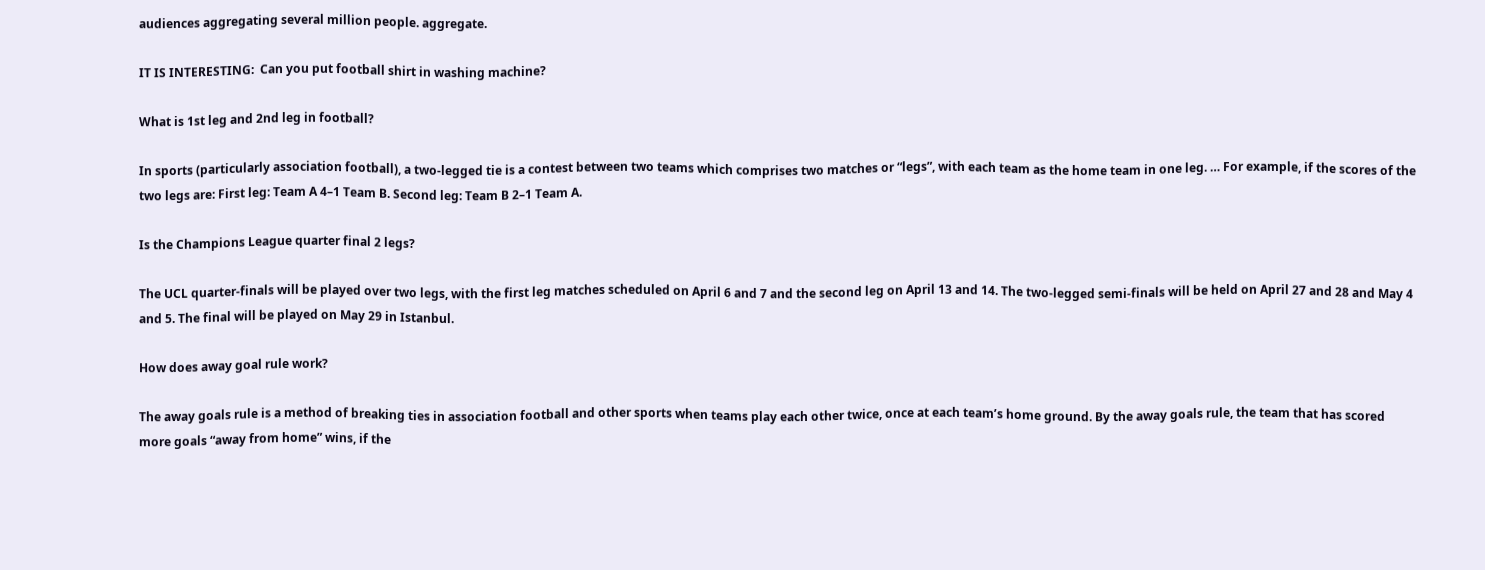audiences aggregating several million people. aggregate.

IT IS INTERESTING:  Can you put football shirt in washing machine?

What is 1st leg and 2nd leg in football?

In sports (particularly association football), a two-legged tie is a contest between two teams which comprises two matches or “legs”, with each team as the home team in one leg. … For example, if the scores of the two legs are: First leg: Team A 4–1 Team B. Second leg: Team B 2–1 Team A.

Is the Champions League quarter final 2 legs?

The UCL quarter-finals will be played over two legs, with the first leg matches scheduled on April 6 and 7 and the second leg on April 13 and 14. The two-legged semi-finals will be held on April 27 and 28 and May 4 and 5. The final will be played on May 29 in Istanbul.

How does away goal rule work?

The away goals rule is a method of breaking ties in association football and other sports when teams play each other twice, once at each team’s home ground. By the away goals rule, the team that has scored more goals “away from home” wins, if the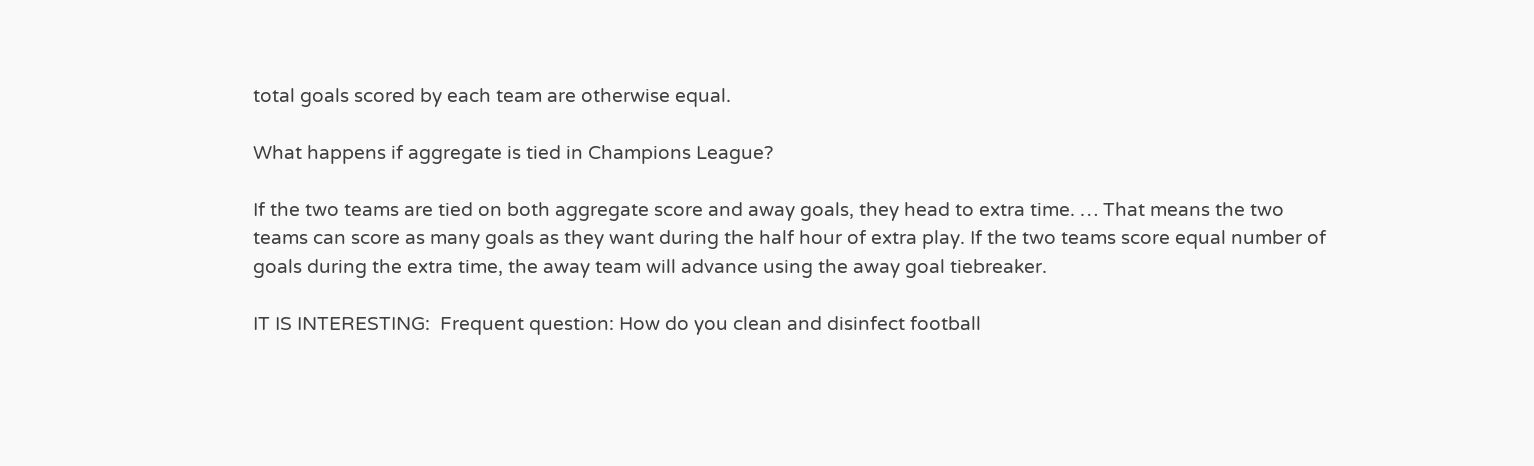total goals scored by each team are otherwise equal.

What happens if aggregate is tied in Champions League?

If the two teams are tied on both aggregate score and away goals, they head to extra time. … That means the two teams can score as many goals as they want during the half hour of extra play. If the two teams score equal number of goals during the extra time, the away team will advance using the away goal tiebreaker.

IT IS INTERESTING:  Frequent question: How do you clean and disinfect football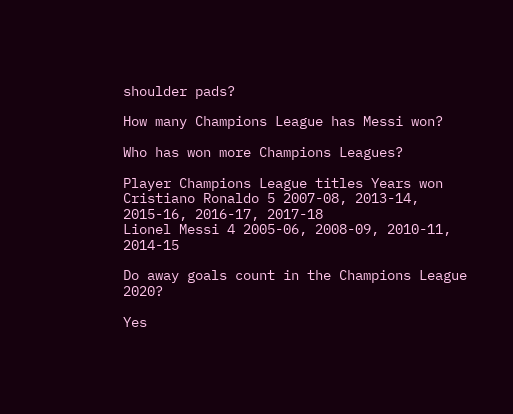shoulder pads?

How many Champions League has Messi won?

Who has won more Champions Leagues?

Player Champions League titles Years won
Cristiano Ronaldo 5 2007-08, 2013-14, 2015-16, 2016-17, 2017-18
Lionel Messi 4 2005-06, 2008-09, 2010-11, 2014-15

Do away goals count in the Champions League 2020?

Yes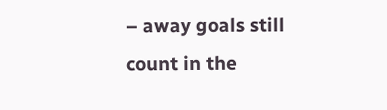– away goals still count in the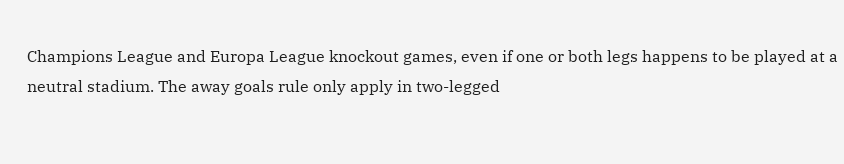Champions League and Europa League knockout games, even if one or both legs happens to be played at a neutral stadium. The away goals rule only apply in two-legged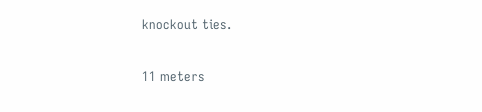knockout ties.

11 meters